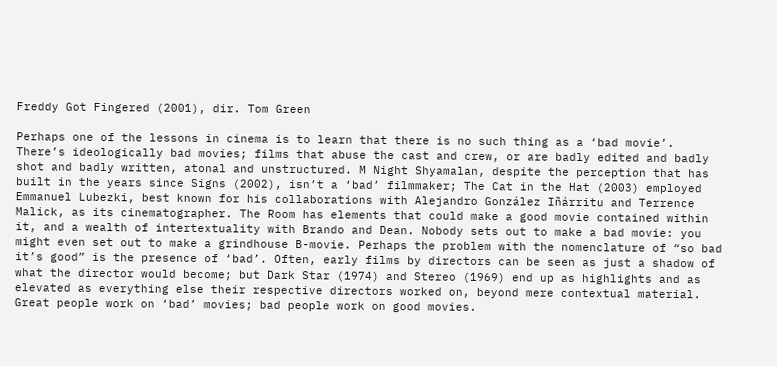Freddy Got Fingered (2001), dir. Tom Green

Perhaps one of the lessons in cinema is to learn that there is no such thing as a ‘bad movie’. There’s ideologically bad movies; films that abuse the cast and crew, or are badly edited and badly shot and badly written, atonal and unstructured. M Night Shyamalan, despite the perception that has built in the years since Signs (2002), isn’t a ‘bad’ filmmaker; The Cat in the Hat (2003) employed Emmanuel Lubezki, best known for his collaborations with Alejandro González Iñárritu and Terrence Malick, as its cinematographer. The Room has elements that could make a good movie contained within it, and a wealth of intertextuality with Brando and Dean. Nobody sets out to make a bad movie: you might even set out to make a grindhouse B-movie. Perhaps the problem with the nomenclature of “so bad it’s good” is the presence of ‘bad’. Often, early films by directors can be seen as just a shadow of what the director would become; but Dark Star (1974) and Stereo (1969) end up as highlights and as elevated as everything else their respective directors worked on, beyond mere contextual material. Great people work on ‘bad’ movies; bad people work on good movies.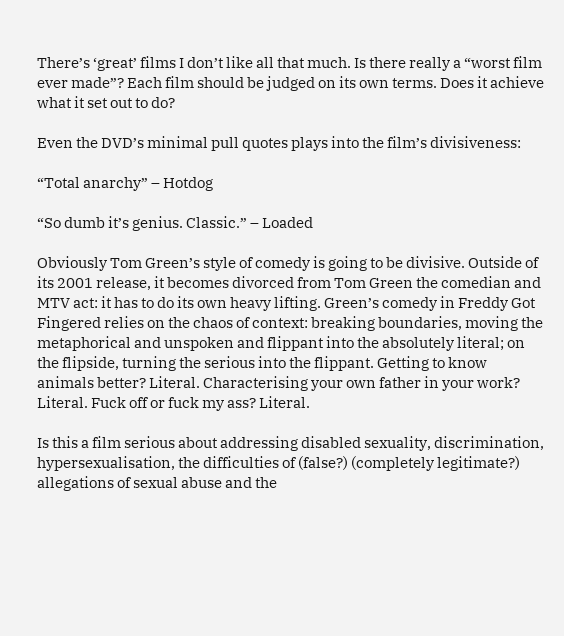There’s ‘great’ films I don’t like all that much. Is there really a “worst film ever made”? Each film should be judged on its own terms. Does it achieve what it set out to do?

Even the DVD’s minimal pull quotes plays into the film’s divisiveness:

“Total anarchy” – Hotdog

“So dumb it’s genius. Classic.” – Loaded

Obviously Tom Green’s style of comedy is going to be divisive. Outside of its 2001 release, it becomes divorced from Tom Green the comedian and MTV act: it has to do its own heavy lifting. Green’s comedy in Freddy Got Fingered relies on the chaos of context: breaking boundaries, moving the metaphorical and unspoken and flippant into the absolutely literal; on the flipside, turning the serious into the flippant. Getting to know animals better? Literal. Characterising your own father in your work? Literal. Fuck off or fuck my ass? Literal.

Is this a film serious about addressing disabled sexuality, discrimination, hypersexualisation, the difficulties of (false?) (completely legitimate?) allegations of sexual abuse and the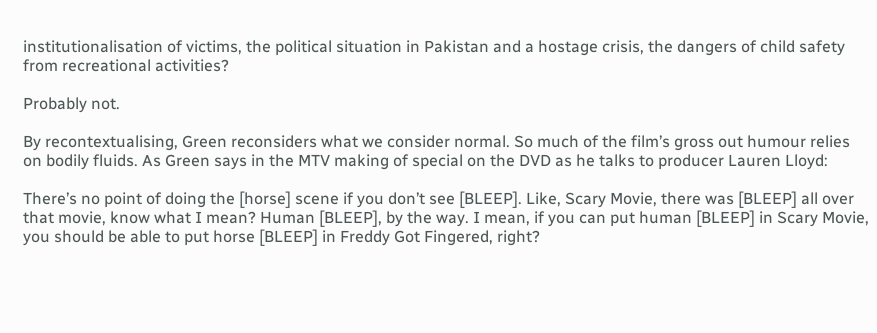institutionalisation of victims, the political situation in Pakistan and a hostage crisis, the dangers of child safety from recreational activities?

Probably not.

By recontextualising, Green reconsiders what we consider normal. So much of the film’s gross out humour relies on bodily fluids. As Green says in the MTV making of special on the DVD as he talks to producer Lauren Lloyd:

There’s no point of doing the [horse] scene if you don’t see [BLEEP]. Like, Scary Movie, there was [BLEEP] all over that movie, know what I mean? Human [BLEEP], by the way. I mean, if you can put human [BLEEP] in Scary Movie, you should be able to put horse [BLEEP] in Freddy Got Fingered, right?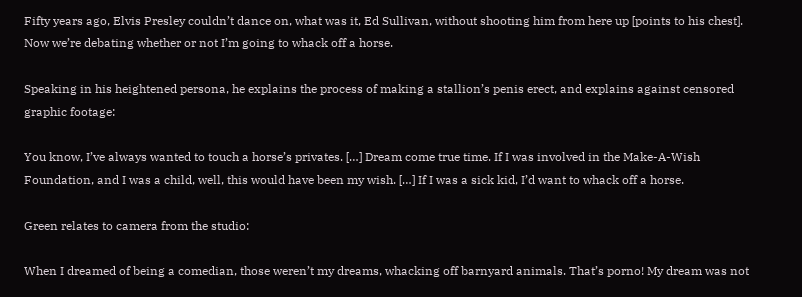Fifty years ago, Elvis Presley couldn’t dance on, what was it, Ed Sullivan, without shooting him from here up [points to his chest]. Now we’re debating whether or not I’m going to whack off a horse.

Speaking in his heightened persona, he explains the process of making a stallion’s penis erect, and explains against censored graphic footage:

You know, I’ve always wanted to touch a horse’s privates. […] Dream come true time. If I was involved in the Make-A-Wish Foundation, and I was a child, well, this would have been my wish. […] If I was a sick kid, I’d want to whack off a horse.

Green relates to camera from the studio:

When I dreamed of being a comedian, those weren’t my dreams, whacking off barnyard animals. That’s porno! My dream was not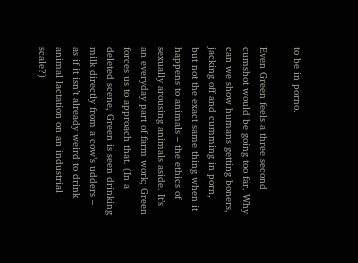to be in porno.

Even Green feels a three second cumshot would be going too far. Why can we show humans getting boners, jacking off and cumming in porn, but not the exact same thing when it happens to animals – the ethics of sexually arousing animals aside. It’s an everyday part of farm work; Green forces us to approach that. (In a deleted scene, Green is seen drinking milk directly from a cow’s udders – as if it isn’t already weird to drink animal lactation on an industrial scale?)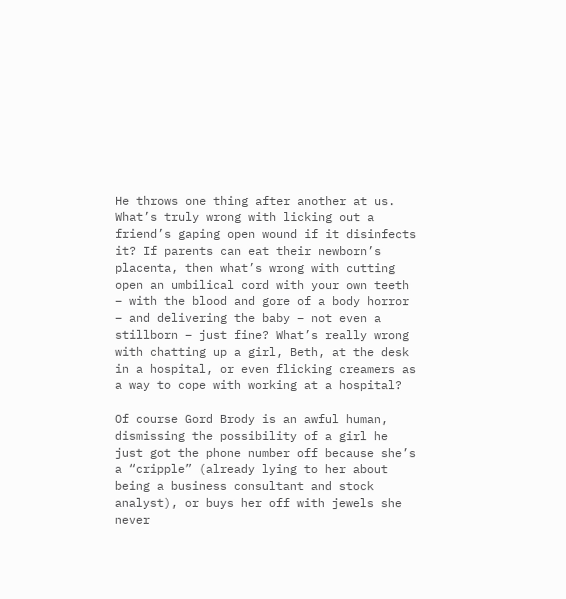He throws one thing after another at us. What’s truly wrong with licking out a friend’s gaping open wound if it disinfects it? If parents can eat their newborn’s placenta, then what’s wrong with cutting open an umbilical cord with your own teeth – with the blood and gore of a body horror – and delivering the baby – not even a stillborn – just fine? What’s really wrong with chatting up a girl, Beth, at the desk in a hospital, or even flicking creamers as a way to cope with working at a hospital?

Of course Gord Brody is an awful human, dismissing the possibility of a girl he just got the phone number off because she’s a “cripple” (already lying to her about being a business consultant and stock analyst), or buys her off with jewels she never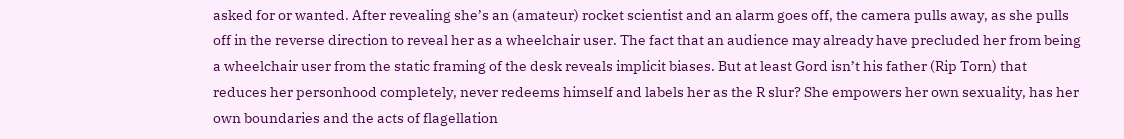asked for or wanted. After revealing she’s an (amateur) rocket scientist and an alarm goes off, the camera pulls away, as she pulls off in the reverse direction to reveal her as a wheelchair user. The fact that an audience may already have precluded her from being a wheelchair user from the static framing of the desk reveals implicit biases. But at least Gord isn’t his father (Rip Torn) that reduces her personhood completely, never redeems himself and labels her as the R slur? She empowers her own sexuality, has her own boundaries and the acts of flagellation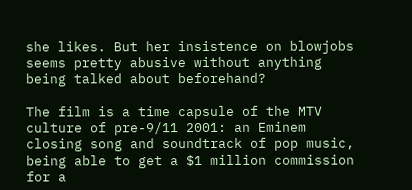she likes. But her insistence on blowjobs seems pretty abusive without anything being talked about beforehand?

The film is a time capsule of the MTV culture of pre-9/11 2001: an Eminem closing song and soundtrack of pop music, being able to get a $1 million commission for a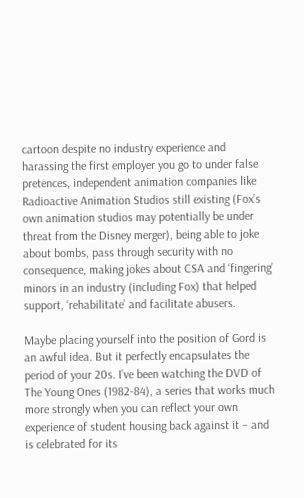cartoon despite no industry experience and harassing the first employer you go to under false pretences, independent animation companies like Radioactive Animation Studios still existing (Fox’s own animation studios may potentially be under threat from the Disney merger), being able to joke about bombs, pass through security with no consequence, making jokes about CSA and ‘fingering’ minors in an industry (including Fox) that helped support, ‘rehabilitate’ and facilitate abusers.

Maybe placing yourself into the position of Gord is an awful idea. But it perfectly encapsulates the period of your 20s. I’ve been watching the DVD of The Young Ones (1982-84), a series that works much more strongly when you can reflect your own experience of student housing back against it – and is celebrated for its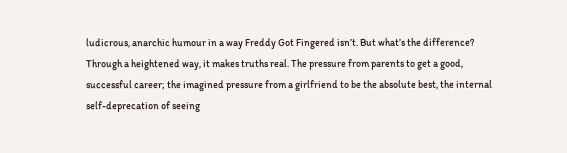ludicrous, anarchic humour in a way Freddy Got Fingered isn’t. But what’s the difference? Through a heightened way, it makes truths real. The pressure from parents to get a good, successful career; the imagined pressure from a girlfriend to be the absolute best, the internal self-deprecation of seeing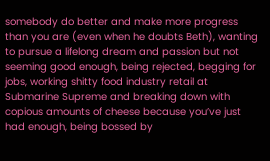somebody do better and make more progress than you are (even when he doubts Beth), wanting to pursue a lifelong dream and passion but not seeming good enough, being rejected, begging for jobs, working shitty food industry retail at Submarine Supreme and breaking down with copious amounts of cheese because you’ve just had enough, being bossed by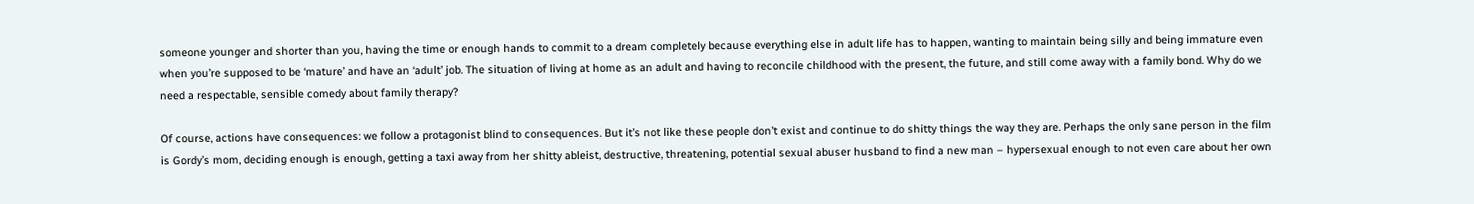someone younger and shorter than you, having the time or enough hands to commit to a dream completely because everything else in adult life has to happen, wanting to maintain being silly and being immature even when you’re supposed to be ‘mature’ and have an ‘adult’ job. The situation of living at home as an adult and having to reconcile childhood with the present, the future, and still come away with a family bond. Why do we need a respectable, sensible comedy about family therapy?

Of course, actions have consequences: we follow a protagonist blind to consequences. But it’s not like these people don’t exist and continue to do shitty things the way they are. Perhaps the only sane person in the film is Gordy’s mom, deciding enough is enough, getting a taxi away from her shitty ableist, destructive, threatening, potential sexual abuser husband to find a new man – hypersexual enough to not even care about her own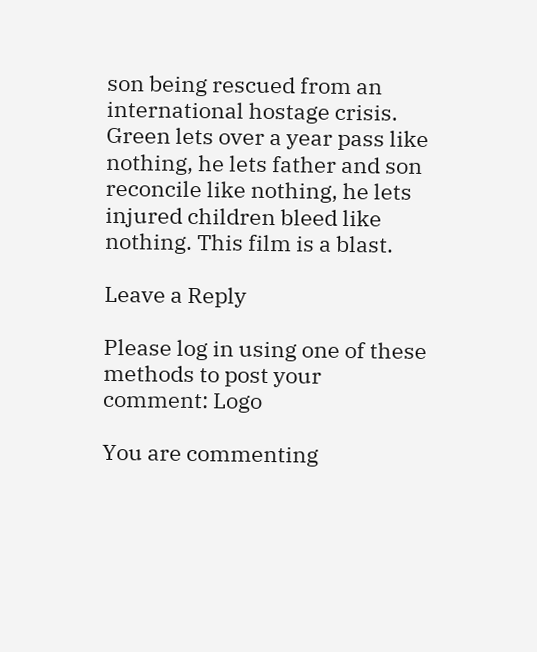son being rescued from an international hostage crisis. Green lets over a year pass like nothing, he lets father and son reconcile like nothing, he lets injured children bleed like nothing. This film is a blast.

Leave a Reply

Please log in using one of these methods to post your comment: Logo

You are commenting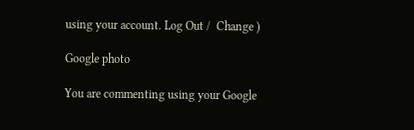using your account. Log Out /  Change )

Google photo

You are commenting using your Google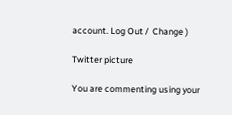account. Log Out /  Change )

Twitter picture

You are commenting using your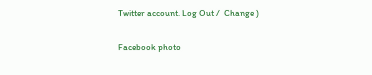Twitter account. Log Out /  Change )

Facebook photo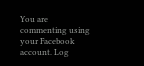You are commenting using your Facebook account. Log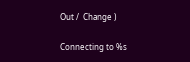Out /  Change )

Connecting to %s